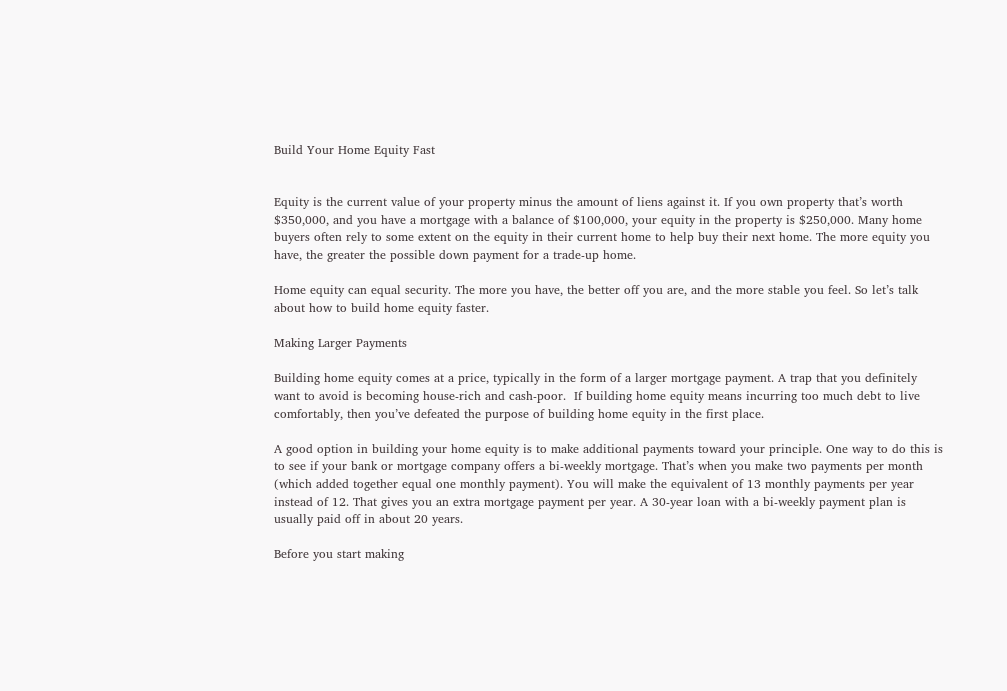Build Your Home Equity Fast


Equity is the current value of your property minus the amount of liens against it. If you own property that’s worth $350,000, and you have a mortgage with a balance of $100,000, your equity in the property is $250,000. Many home buyers often rely to some extent on the equity in their current home to help buy their next home. The more equity you have, the greater the possible down payment for a trade-up home.

Home equity can equal security. The more you have, the better off you are, and the more stable you feel. So let’s talk about how to build home equity faster.

Making Larger Payments

Building home equity comes at a price, typically in the form of a larger mortgage payment. A trap that you definitely want to avoid is becoming house-rich and cash-poor.  If building home equity means incurring too much debt to live comfortably, then you’ve defeated the purpose of building home equity in the first place.

A good option in building your home equity is to make additional payments toward your principle. One way to do this is to see if your bank or mortgage company offers a bi-weekly mortgage. That’s when you make two payments per month (which added together equal one monthly payment). You will make the equivalent of 13 monthly payments per year instead of 12. That gives you an extra mortgage payment per year. A 30-year loan with a bi-weekly payment plan is usually paid off in about 20 years.

Before you start making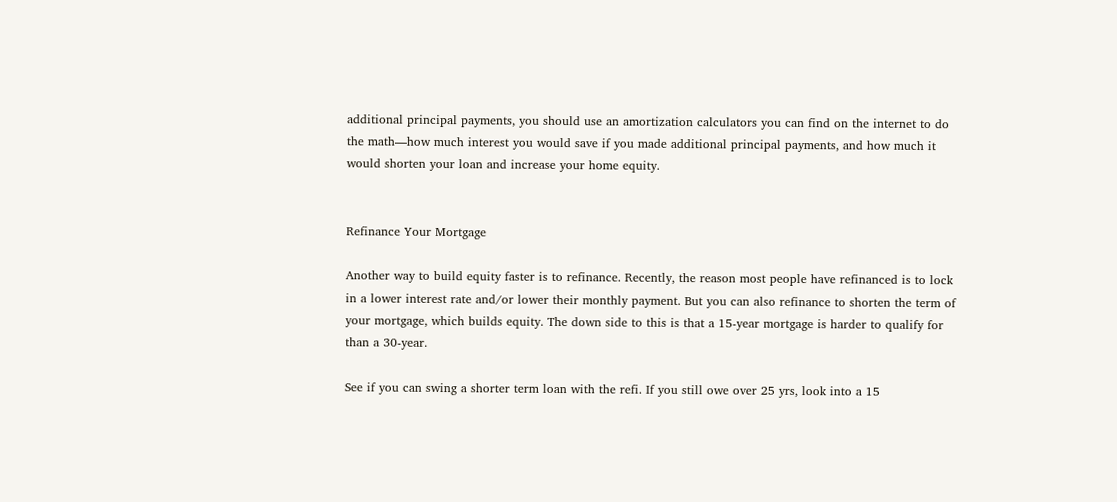additional principal payments, you should use an amortization calculators you can find on the internet to do the math—how much interest you would save if you made additional principal payments, and how much it would shorten your loan and increase your home equity.


Refinance Your Mortgage

Another way to build equity faster is to refinance. Recently, the reason most people have refinanced is to lock in a lower interest rate and/or lower their monthly payment. But you can also refinance to shorten the term of your mortgage, which builds equity. The down side to this is that a 15-year mortgage is harder to qualify for than a 30-year.

See if you can swing a shorter term loan with the refi. If you still owe over 25 yrs, look into a 15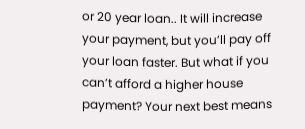or 20 year loan.. It will increase your payment, but you’ll pay off your loan faster. But what if you can’t afford a higher house payment? Your next best means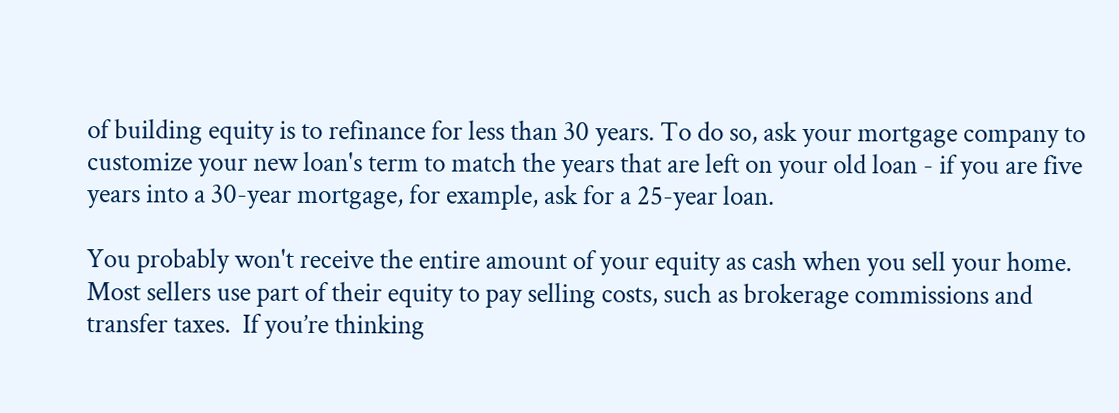of building equity is to refinance for less than 30 years. To do so, ask your mortgage company to customize your new loan's term to match the years that are left on your old loan - if you are five years into a 30-year mortgage, for example, ask for a 25-year loan.

You probably won't receive the entire amount of your equity as cash when you sell your home. Most sellers use part of their equity to pay selling costs, such as brokerage commissions and transfer taxes.  If you’re thinking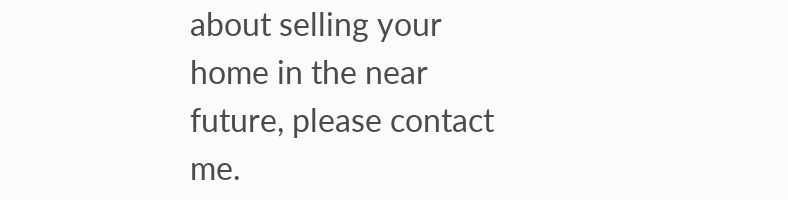about selling your home in the near future, please contact me.